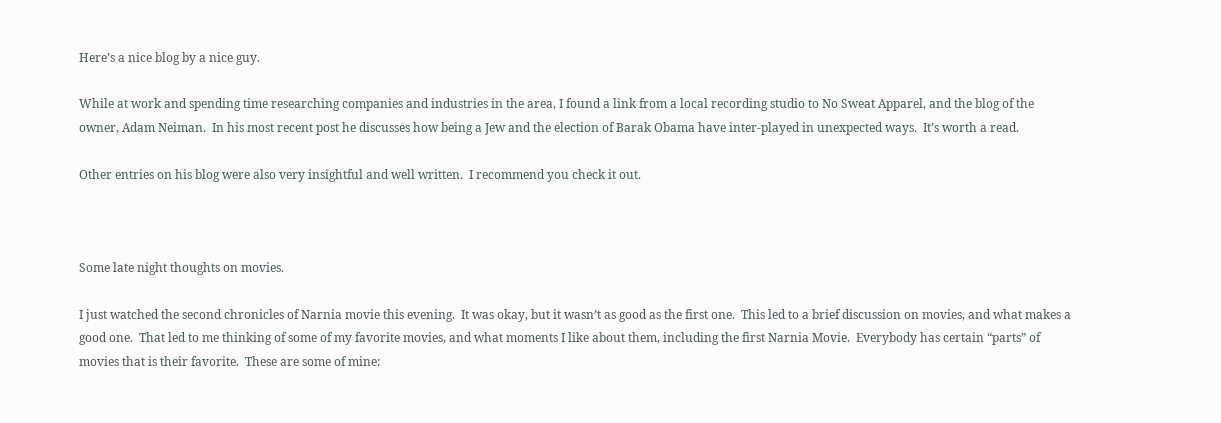Here’s a nice blog by a nice guy.

While at work and spending time researching companies and industries in the area, I found a link from a local recording studio to No Sweat Apparel, and the blog of the owner, Adam Neiman.  In his most recent post he discusses how being a Jew and the election of Barak Obama have inter-played in unexpected ways.  It’s worth a read.

Other entries on his blog were also very insightful and well written.  I recommend you check it out.



Some late night thoughts on movies.

I just watched the second chronicles of Narnia movie this evening.  It was okay, but it wasn’t as good as the first one.  This led to a brief discussion on movies, and what makes a good one.  That led to me thinking of some of my favorite movies, and what moments I like about them, including the first Narnia Movie.  Everybody has certain “parts” of movies that is their favorite.  These are some of mine: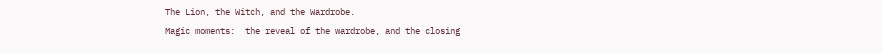The Lion, the Witch, and the Wardrobe.
Magic moments:  the reveal of the wardrobe, and the closing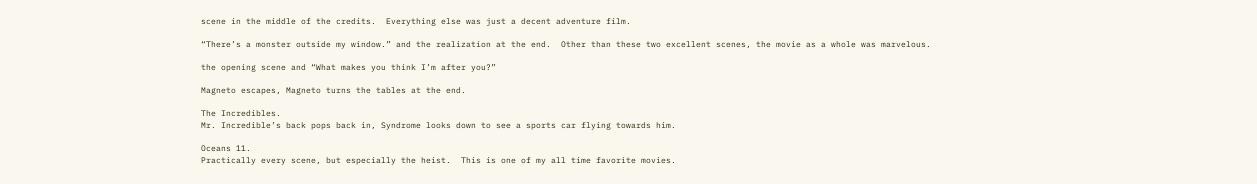scene in the middle of the credits.  Everything else was just a decent adventure film.

“There’s a monster outside my window.” and the realization at the end.  Other than these two excellent scenes, the movie as a whole was marvelous.

the opening scene and “What makes you think I’m after you?”

Magneto escapes, Magneto turns the tables at the end.

The Incredibles.
Mr. Incredible’s back pops back in, Syndrome looks down to see a sports car flying towards him.

Oceans 11.
Practically every scene, but especially the heist.  This is one of my all time favorite movies.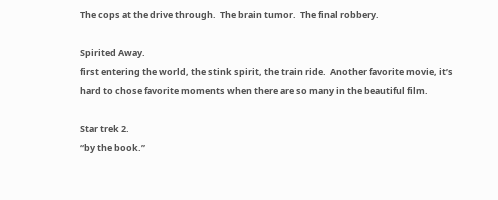The cops at the drive through.  The brain tumor.  The final robbery.

Spirited Away.
first entering the world, the stink spirit, the train ride.  Another favorite movie, it’s hard to chose favorite moments when there are so many in the beautiful film.

Star trek 2.
“by the book.”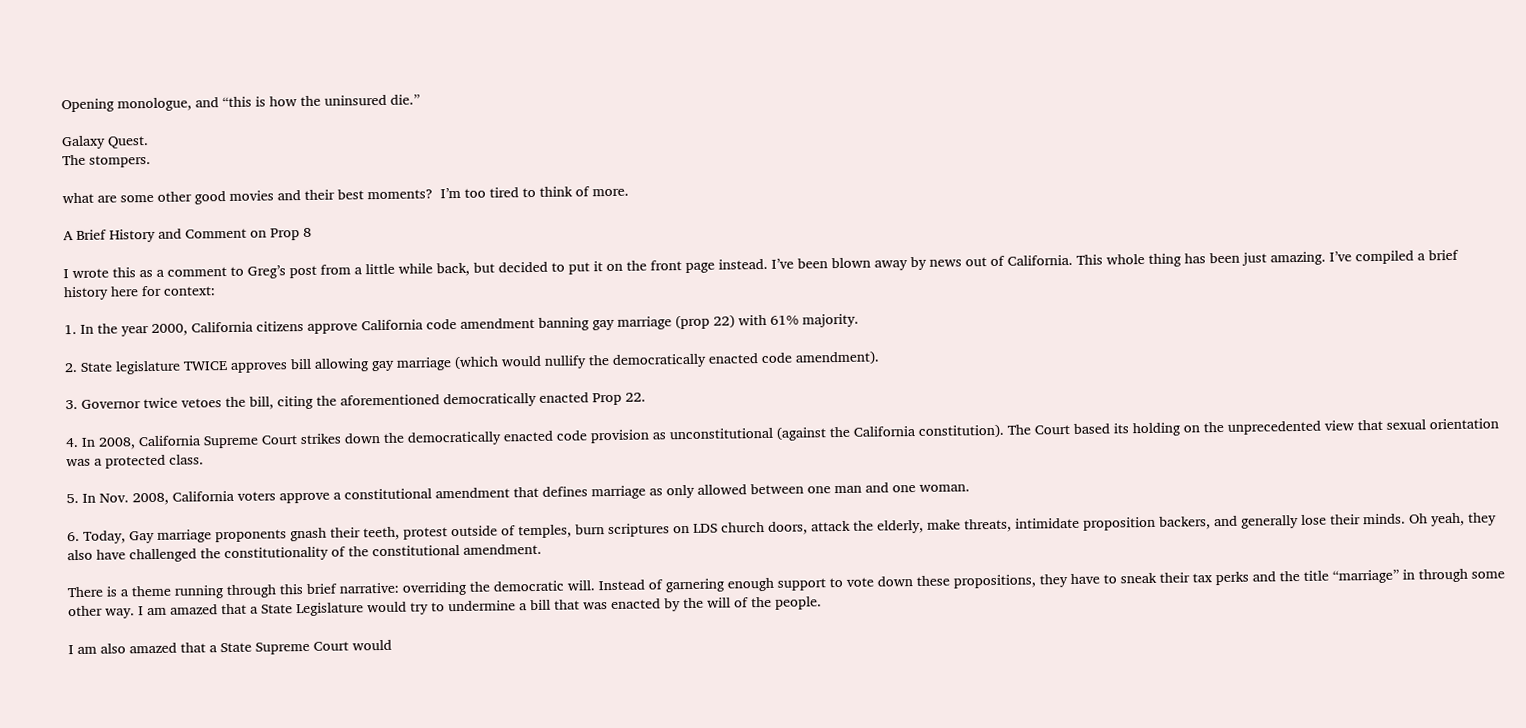Opening monologue, and “this is how the uninsured die.”

Galaxy Quest.
The stompers.

what are some other good movies and their best moments?  I’m too tired to think of more.

A Brief History and Comment on Prop 8

I wrote this as a comment to Greg’s post from a little while back, but decided to put it on the front page instead. I’ve been blown away by news out of California. This whole thing has been just amazing. I’ve compiled a brief history here for context:

1. In the year 2000, California citizens approve California code amendment banning gay marriage (prop 22) with 61% majority.

2. State legislature TWICE approves bill allowing gay marriage (which would nullify the democratically enacted code amendment).

3. Governor twice vetoes the bill, citing the aforementioned democratically enacted Prop 22.

4. In 2008, California Supreme Court strikes down the democratically enacted code provision as unconstitutional (against the California constitution). The Court based its holding on the unprecedented view that sexual orientation was a protected class.

5. In Nov. 2008, California voters approve a constitutional amendment that defines marriage as only allowed between one man and one woman.

6. Today, Gay marriage proponents gnash their teeth, protest outside of temples, burn scriptures on LDS church doors, attack the elderly, make threats, intimidate proposition backers, and generally lose their minds. Oh yeah, they also have challenged the constitutionality of the constitutional amendment.

There is a theme running through this brief narrative: overriding the democratic will. Instead of garnering enough support to vote down these propositions, they have to sneak their tax perks and the title “marriage” in through some other way. I am amazed that a State Legislature would try to undermine a bill that was enacted by the will of the people.

I am also amazed that a State Supreme Court would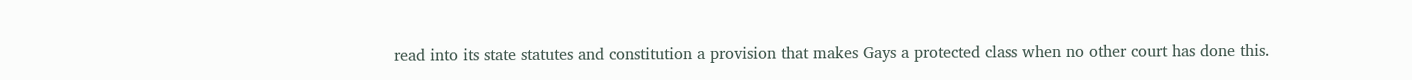read into its state statutes and constitution a provision that makes Gays a protected class when no other court has done this.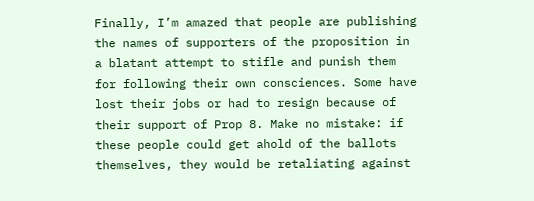Finally, I’m amazed that people are publishing the names of supporters of the proposition in a blatant attempt to stifle and punish them for following their own consciences. Some have lost their jobs or had to resign because of their support of Prop 8. Make no mistake: if these people could get ahold of the ballots themselves, they would be retaliating against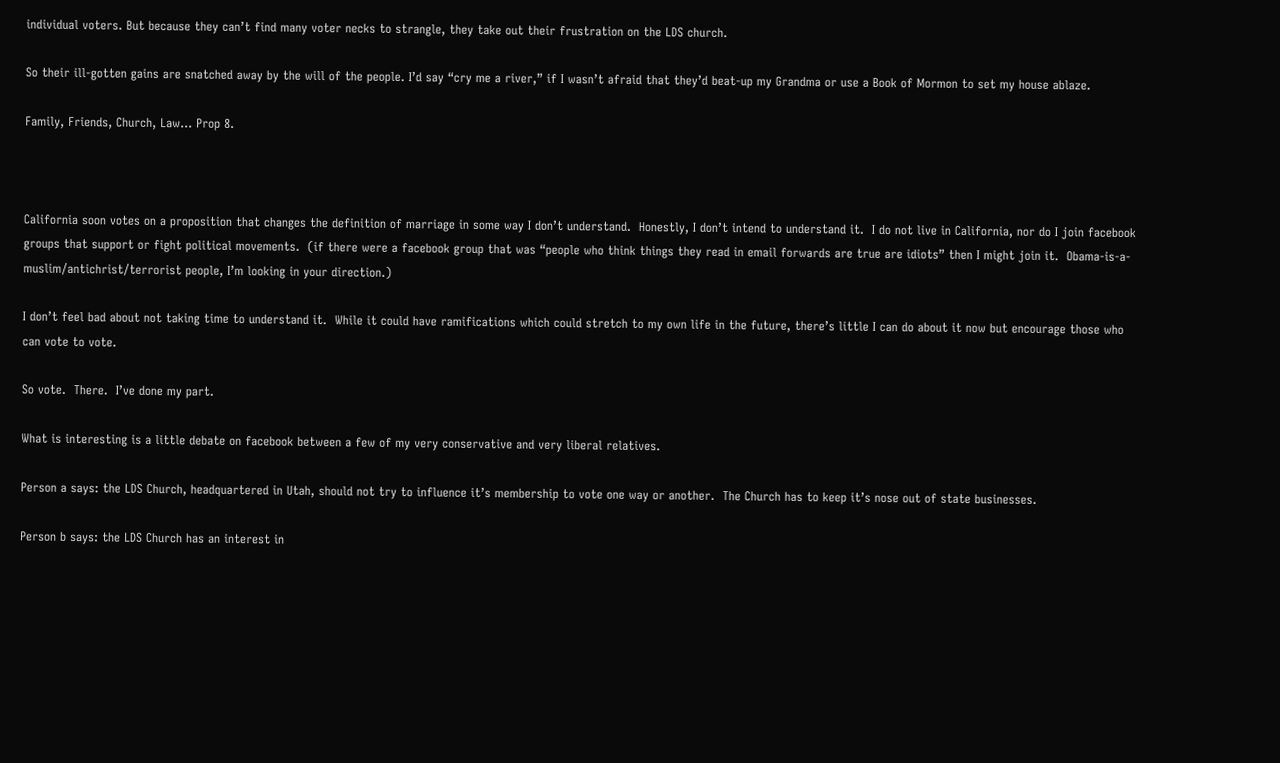individual voters. But because they can’t find many voter necks to strangle, they take out their frustration on the LDS church.

So their ill-gotten gains are snatched away by the will of the people. I’d say “cry me a river,” if I wasn’t afraid that they’d beat-up my Grandma or use a Book of Mormon to set my house ablaze.

Family, Friends, Church, Law… Prop 8.



California soon votes on a proposition that changes the definition of marriage in some way I don’t understand.  Honestly, I don’t intend to understand it.  I do not live in California, nor do I join facebook groups that support or fight political movements.  (if there were a facebook group that was “people who think things they read in email forwards are true are idiots” then I might join it.  Obama-is-a-muslim/antichrist/terrorist people, I’m looking in your direction.)

I don’t feel bad about not taking time to understand it.  While it could have ramifications which could stretch to my own life in the future, there’s little I can do about it now but encourage those who can vote to vote.

So vote.  There.  I’ve done my part.

What is interesting is a little debate on facebook between a few of my very conservative and very liberal relatives.

Person a says: the LDS Church, headquartered in Utah, should not try to influence it’s membership to vote one way or another.  The Church has to keep it’s nose out of state businesses.

Person b says: the LDS Church has an interest in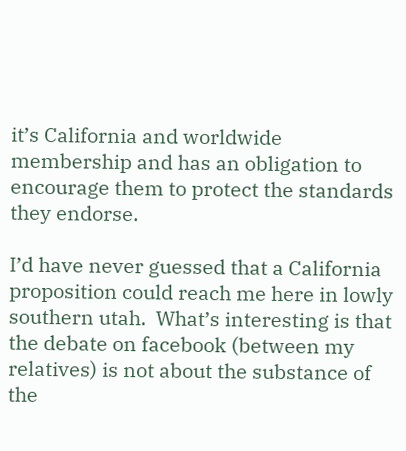it’s California and worldwide membership and has an obligation to encourage them to protect the standards they endorse.

I’d have never guessed that a California proposition could reach me here in lowly southern utah.  What’s interesting is that the debate on facebook (between my relatives) is not about the substance of the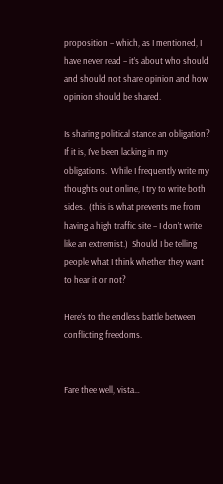proposition – which, as I mentioned, I have never read – it’s about who should and should not share opinion and how opinion should be shared.

Is sharing political stance an obligation?  If it is, I’ve been lacking in my obligations.  While I frequently write my thoughts out online, I try to write both sides.  (this is what prevents me from having a high traffic site – I don’t write like an extremist.)  Should I be telling people what I think whether they want to hear it or not?

Here’s to the endless battle between conflicting freedoms.


Fare thee well, vista…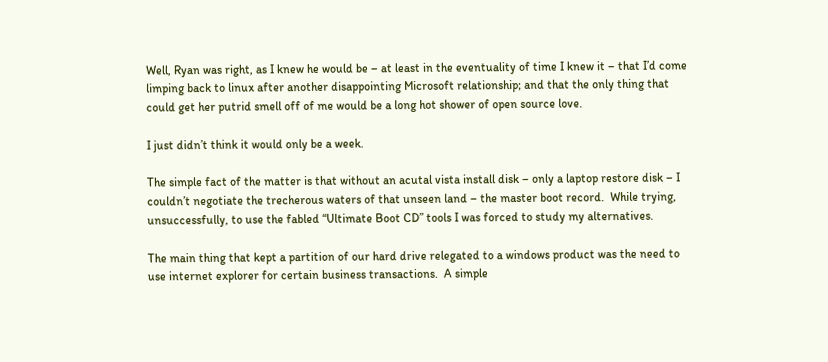Well, Ryan was right, as I knew he would be – at least in the eventuality of time I knew it – that I’d come limping back to linux after another disappointing Microsoft relationship; and that the only thing that could get her putrid smell off of me would be a long hot shower of open source love.

I just didn’t think it would only be a week.

The simple fact of the matter is that without an acutal vista install disk – only a laptop restore disk – I couldn’t negotiate the trecherous waters of that unseen land – the master boot record.  While trying, unsuccessfully, to use the fabled “Ultimate Boot CD” tools I was forced to study my alternatives.

The main thing that kept a partition of our hard drive relegated to a windows product was the need to use internet explorer for certain business transactions.  A simple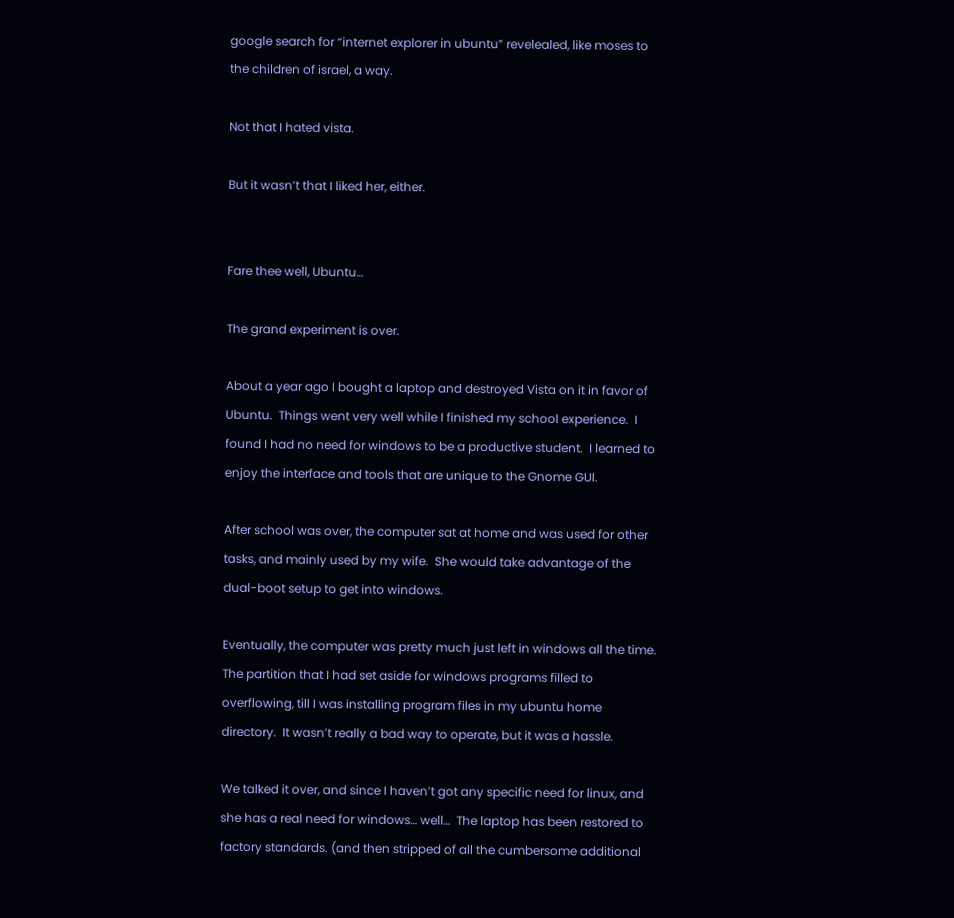google search for “internet explorer in ubuntu” revelealed, like moses to the children of israel, a way.

Not that I hated vista.

But it wasn’t that I liked her, either.


Fare thee well, Ubuntu…

The grand experiment is over.

About a year ago I bought a laptop and destroyed Vista on it in favor of Ubuntu.  Things went very well while I finished my school experience.  I found I had no need for windows to be a productive student.  I learned to enjoy the interface and tools that are unique to the Gnome GUI.

After school was over, the computer sat at home and was used for other tasks, and mainly used by my wife.  She would take advantage of the dual-boot setup to get into windows.

Eventually, the computer was pretty much just left in windows all the time.  The partition that I had set aside for windows programs filled to overflowing, till I was installing program files in my ubuntu home directory.  It wasn’t really a bad way to operate, but it was a hassle.

We talked it over, and since I haven’t got any specific need for linux, and she has a real need for windows… well…  The laptop has been restored to factory standards. (and then stripped of all the cumbersome additional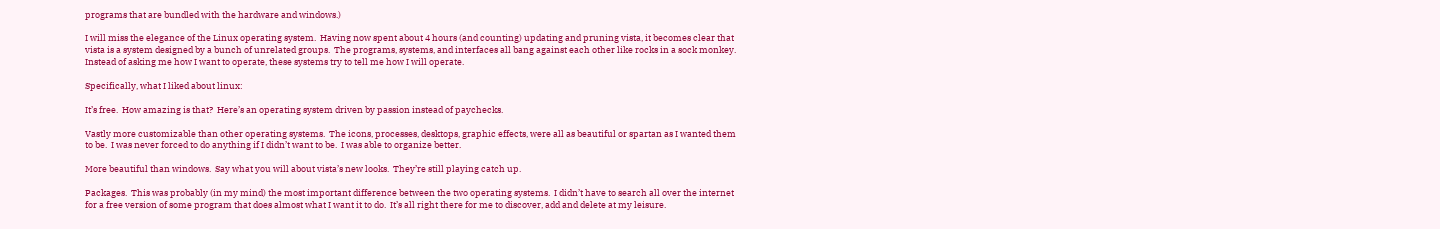programs that are bundled with the hardware and windows.)

I will miss the elegance of the Linux operating system.  Having now spent about 4 hours (and counting) updating and pruning vista, it becomes clear that vista is a system designed by a bunch of unrelated groups.  The programs, systems, and interfaces all bang against each other like rocks in a sock monkey.   Instead of asking me how I want to operate, these systems try to tell me how I will operate.

Specifically, what I liked about linux:

It’s free.  How amazing is that?  Here’s an operating system driven by passion instead of paychecks.

Vastly more customizable than other operating systems.  The icons, processes, desktops, graphic effects, were all as beautiful or spartan as I wanted them to be.  I was never forced to do anything if I didn’t want to be.  I was able to organize better.

More beautiful than windows.  Say what you will about vista’s new looks.  They’re still playing catch up.

Packages.  This was probably (in my mind) the most important difference between the two operating systems.  I didn’t have to search all over the internet for a free version of some program that does almost what I want it to do.  It’s all right there for me to discover, add and delete at my leisure.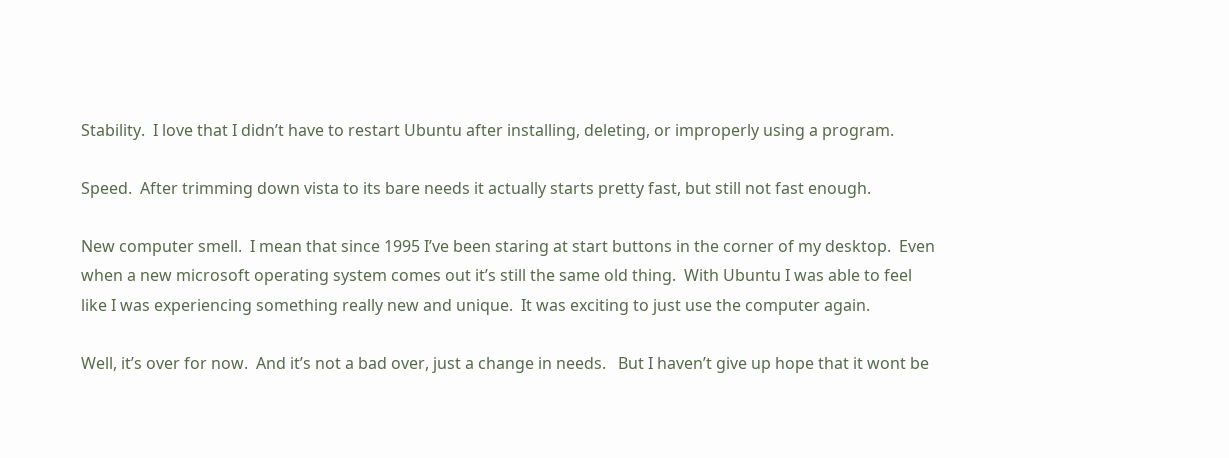Stability.  I love that I didn’t have to restart Ubuntu after installing, deleting, or improperly using a program.

Speed.  After trimming down vista to its bare needs it actually starts pretty fast, but still not fast enough.

New computer smell.  I mean that since 1995 I’ve been staring at start buttons in the corner of my desktop.  Even when a new microsoft operating system comes out it’s still the same old thing.  With Ubuntu I was able to feel like I was experiencing something really new and unique.  It was exciting to just use the computer again.

Well, it’s over for now.  And it’s not a bad over, just a change in needs.   But I haven’t give up hope that it wont be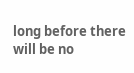long before there will be no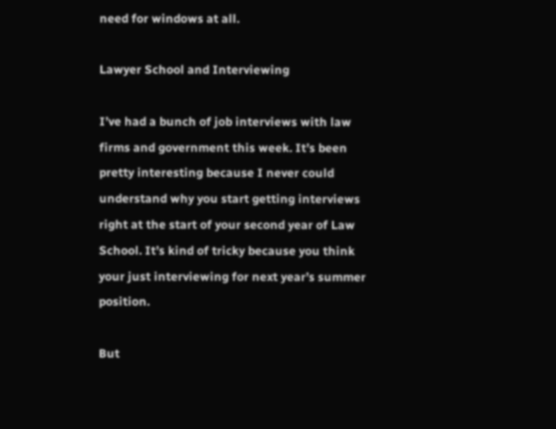need for windows at all.

Lawyer School and Interviewing

I’ve had a bunch of job interviews with law firms and government this week. It’s been pretty interesting because I never could understand why you start getting interviews right at the start of your second year of Law School. It’s kind of tricky because you think your just interviewing for next year’s summer position.

But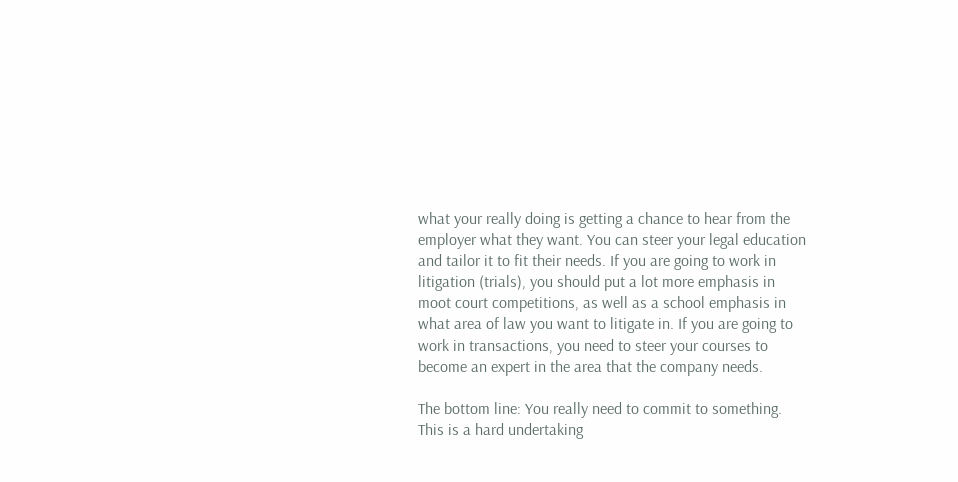what your really doing is getting a chance to hear from the employer what they want. You can steer your legal education and tailor it to fit their needs. If you are going to work in litigation (trials), you should put a lot more emphasis in moot court competitions, as well as a school emphasis in what area of law you want to litigate in. If you are going to work in transactions, you need to steer your courses to become an expert in the area that the company needs.

The bottom line: You really need to commit to something. This is a hard undertaking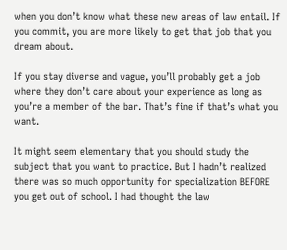when you don’t know what these new areas of law entail. If you commit, you are more likely to get that job that you dream about.

If you stay diverse and vague, you’ll probably get a job where they don’t care about your experience as long as you’re a member of the bar. That’s fine if that’s what you want.

It might seem elementary that you should study the subject that you want to practice. But I hadn’t realized there was so much opportunity for specialization BEFORE you get out of school. I had thought the law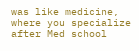was like medicine, where you specialize after Med school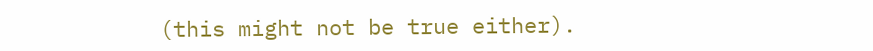(this might not be true either).